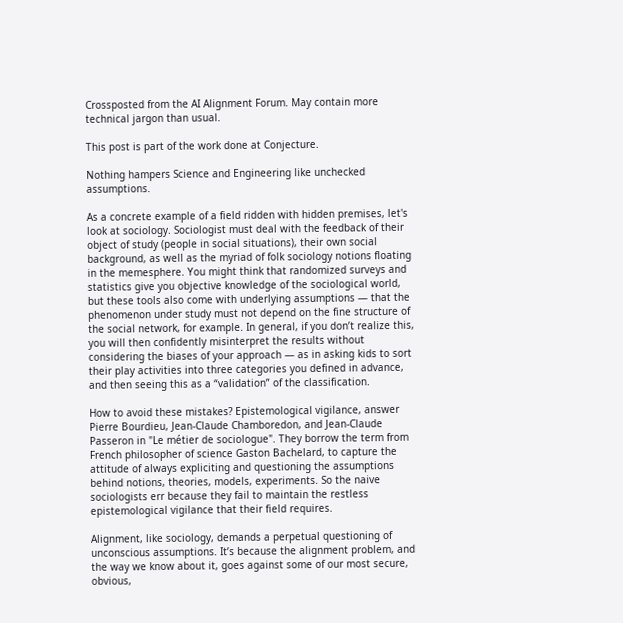Crossposted from the AI Alignment Forum. May contain more technical jargon than usual.

This post is part of the work done at Conjecture.

Nothing hampers Science and Engineering like unchecked assumptions.

As a concrete example of a field ridden with hidden premises, let's look at sociology. Sociologist must deal with the feedback of their object of study (people in social situations), their own social background, as well as the myriad of folk sociology notions floating in the memesphere. You might think that randomized surveys and statistics give you objective knowledge of the sociological world, but these tools also come with underlying assumptions — that the phenomenon under study must not depend on the fine structure of the social network, for example. In general, if you don’t realize this, you will then confidently misinterpret the results without considering the biases of your approach — as in asking kids to sort their play activities into three categories you defined in advance, and then seeing this as a “validation” of the classification.

How to avoid these mistakes? Epistemological vigilance, answer Pierre Bourdieu, Jean-Claude Chamboredon, and Jean-Claude Passeron in "Le métier de sociologue". They borrow the term from French philosopher of science Gaston Bachelard, to capture the attitude of always expliciting and questioning the assumptions behind notions, theories, models, experiments. So the naive sociologists err because they fail to maintain the restless epistemological vigilance that their field requires.

Alignment, like sociology, demands a perpetual questioning of unconscious assumptions. It’s because the alignment problem, and the way we know about it, goes against some of our most secure, obvious,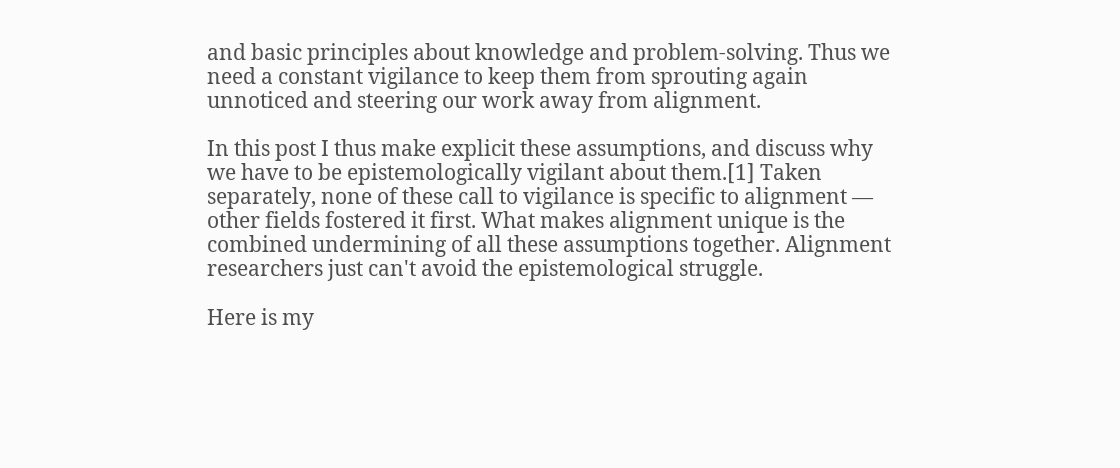and basic principles about knowledge and problem-solving. Thus we need a constant vigilance to keep them from sprouting again unnoticed and steering our work away from alignment.

In this post I thus make explicit these assumptions, and discuss why we have to be epistemologically vigilant about them.[1] Taken separately, none of these call to vigilance is specific to alignment — other fields fostered it first. What makes alignment unique is the combined undermining of all these assumptions together. Alignment researchers just can't avoid the epistemological struggle.

Here is my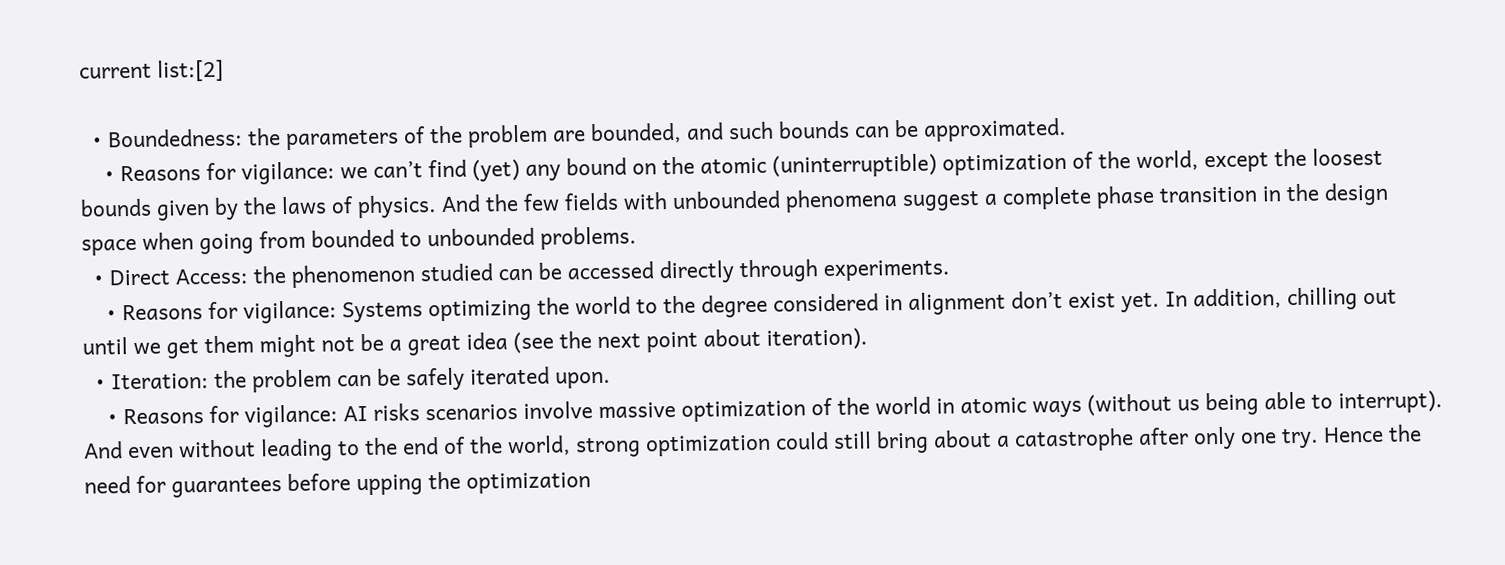current list:[2]

  • Boundedness: the parameters of the problem are bounded, and such bounds can be approximated.
    • Reasons for vigilance: we can’t find (yet) any bound on the atomic (uninterruptible) optimization of the world, except the loosest bounds given by the laws of physics. And the few fields with unbounded phenomena suggest a complete phase transition in the design space when going from bounded to unbounded problems.
  • Direct Access: the phenomenon studied can be accessed directly through experiments.
    • Reasons for vigilance: Systems optimizing the world to the degree considered in alignment don’t exist yet. In addition, chilling out until we get them might not be a great idea (see the next point about iteration).
  • Iteration: the problem can be safely iterated upon.
    • Reasons for vigilance: AI risks scenarios involve massive optimization of the world in atomic ways (without us being able to interrupt). And even without leading to the end of the world, strong optimization could still bring about a catastrophe after only one try. Hence the need for guarantees before upping the optimization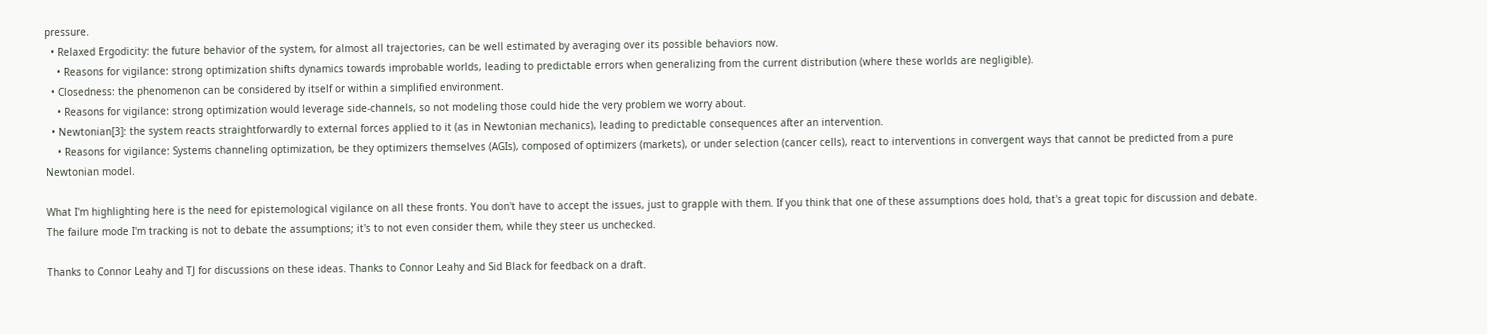pressure.
  • Relaxed Ergodicity: the future behavior of the system, for almost all trajectories, can be well estimated by averaging over its possible behaviors now.
    • Reasons for vigilance: strong optimization shifts dynamics towards improbable worlds, leading to predictable errors when generalizing from the current distribution (where these worlds are negligible).
  • Closedness: the phenomenon can be considered by itself or within a simplified environment.
    • Reasons for vigilance: strong optimization would leverage side-channels, so not modeling those could hide the very problem we worry about.
  • Newtonian[3]: the system reacts straightforwardly to external forces applied to it (as in Newtonian mechanics), leading to predictable consequences after an intervention.
    • Reasons for vigilance: Systems channeling optimization, be they optimizers themselves (AGIs), composed of optimizers (markets), or under selection (cancer cells), react to interventions in convergent ways that cannot be predicted from a pure Newtonian model.

What I'm highlighting here is the need for epistemological vigilance on all these fronts. You don't have to accept the issues, just to grapple with them. If you think that one of these assumptions does hold, that's a great topic for discussion and debate. The failure mode I'm tracking is not to debate the assumptions; it's to not even consider them, while they steer us unchecked.

Thanks to Connor Leahy and TJ for discussions on these ideas. Thanks to Connor Leahy and Sid Black for feedback on a draft.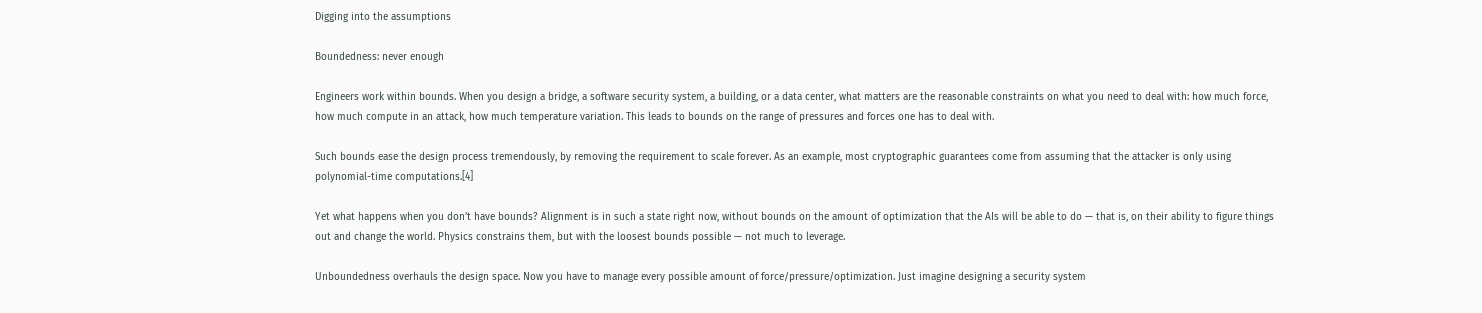Digging into the assumptions

Boundedness: never enough

Engineers work within bounds. When you design a bridge, a software security system, a building, or a data center, what matters are the reasonable constraints on what you need to deal with: how much force, how much compute in an attack, how much temperature variation. This leads to bounds on the range of pressures and forces one has to deal with.

Such bounds ease the design process tremendously, by removing the requirement to scale forever. As an example, most cryptographic guarantees come from assuming that the attacker is only using polynomial-time computations.[4]

Yet what happens when you don’t have bounds? Alignment is in such a state right now, without bounds on the amount of optimization that the AIs will be able to do — that is, on their ability to figure things out and change the world. Physics constrains them, but with the loosest bounds possible — not much to leverage.

Unboundedness overhauls the design space. Now you have to manage every possible amount of force/pressure/optimization. Just imagine designing a security system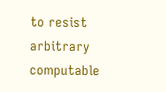to resist arbitrary computable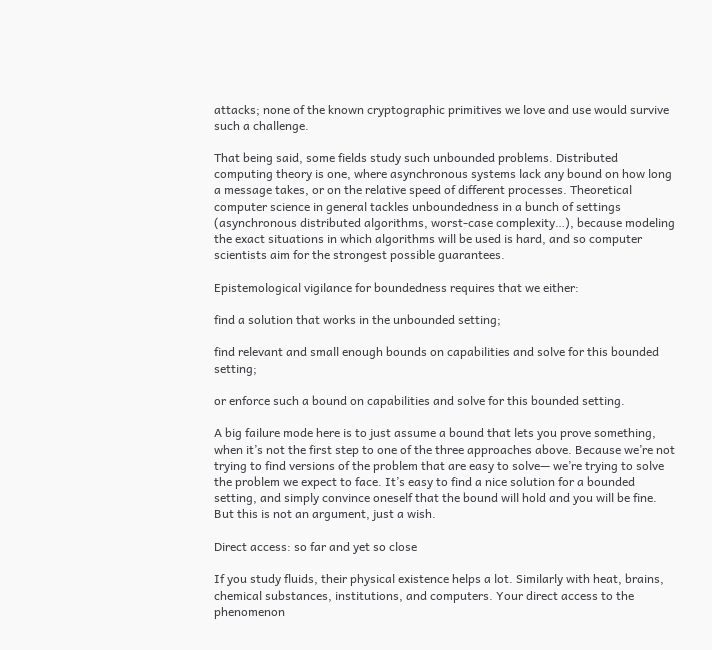attacks; none of the known cryptographic primitives we love and use would survive such a challenge.

That being said, some fields study such unbounded problems. Distributed computing theory is one, where asynchronous systems lack any bound on how long a message takes, or on the relative speed of different processes. Theoretical computer science in general tackles unboundedness in a bunch of settings (asynchronous distributed algorithms, worst-case complexity…), because modeling the exact situations in which algorithms will be used is hard, and so computer scientists aim for the strongest possible guarantees.

Epistemological vigilance for boundedness requires that we either:

find a solution that works in the unbounded setting;

find relevant and small enough bounds on capabilities and solve for this bounded setting;

or enforce such a bound on capabilities and solve for this bounded setting.

A big failure mode here is to just assume a bound that lets you prove something, when it’s not the first step to one of the three approaches above. Because we’re not trying to find versions of the problem that are easy to solve— we’re trying to solve the problem we expect to face. It’s easy to find a nice solution for a bounded setting, and simply convince oneself that the bound will hold and you will be fine. But this is not an argument, just a wish.

Direct access: so far and yet so close

If you study fluids, their physical existence helps a lot. Similarly with heat, brains, chemical substances, institutions, and computers. Your direct access to the phenomenon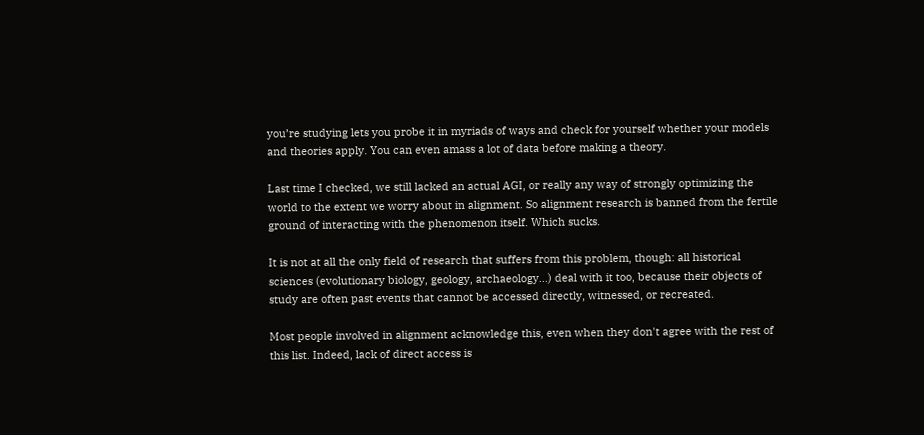you’re studying lets you probe it in myriads of ways and check for yourself whether your models and theories apply. You can even amass a lot of data before making a theory.

Last time I checked, we still lacked an actual AGI, or really any way of strongly optimizing the world to the extent we worry about in alignment. So alignment research is banned from the fertile ground of interacting with the phenomenon itself. Which sucks.

It is not at all the only field of research that suffers from this problem, though: all historical sciences (evolutionary biology, geology, archaeology...) deal with it too, because their objects of study are often past events that cannot be accessed directly, witnessed, or recreated.

Most people involved in alignment acknowledge this, even when they don't agree with the rest of this list. Indeed, lack of direct access is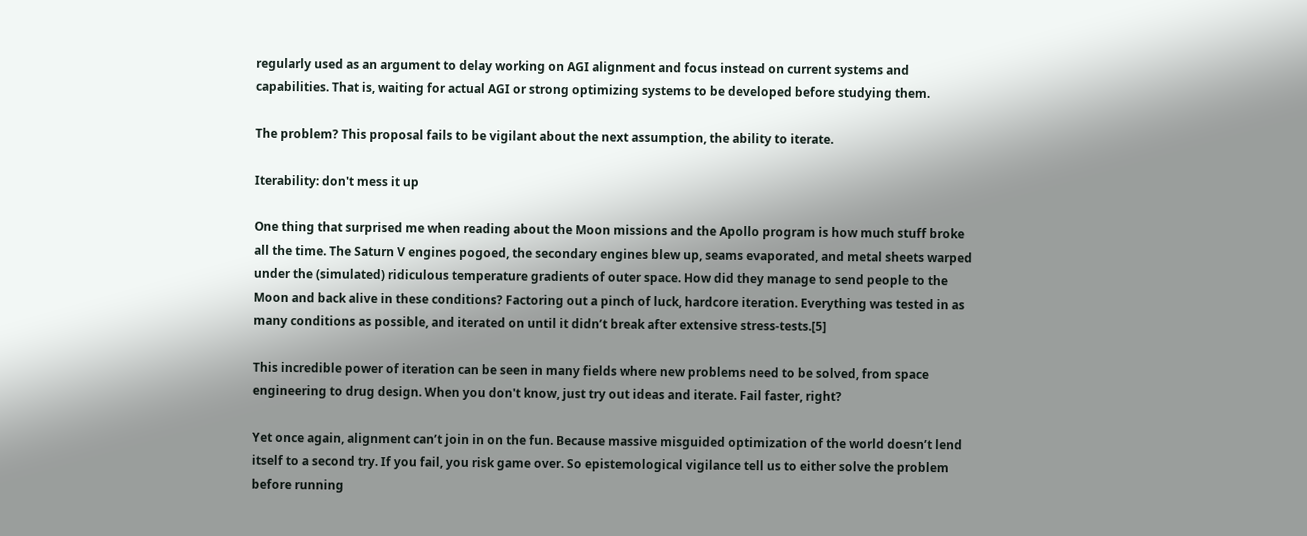regularly used as an argument to delay working on AGI alignment and focus instead on current systems and capabilities. That is, waiting for actual AGI or strong optimizing systems to be developed before studying them.

The problem? This proposal fails to be vigilant about the next assumption, the ability to iterate.

Iterability: don't mess it up

One thing that surprised me when reading about the Moon missions and the Apollo program is how much stuff broke all the time. The Saturn V engines pogoed, the secondary engines blew up, seams evaporated, and metal sheets warped under the (simulated) ridiculous temperature gradients of outer space. How did they manage to send people to the Moon and back alive in these conditions? Factoring out a pinch of luck, hardcore iteration. Everything was tested in as many conditions as possible, and iterated on until it didn’t break after extensive stress-tests.[5]

This incredible power of iteration can be seen in many fields where new problems need to be solved, from space engineering to drug design. When you don't know, just try out ideas and iterate. Fail faster, right?

Yet once again, alignment can’t join in on the fun. Because massive misguided optimization of the world doesn’t lend itself to a second try. If you fail, you risk game over. So epistemological vigilance tell us to either solve the problem before running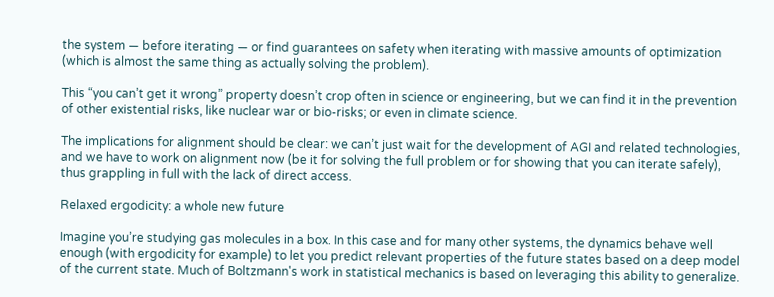the system — before iterating — or find guarantees on safety when iterating with massive amounts of optimization (which is almost the same thing as actually solving the problem).

This “you can’t get it wrong” property doesn’t crop often in science or engineering, but we can find it in the prevention of other existential risks, like nuclear war or bio-risks; or even in climate science.

The implications for alignment should be clear: we can’t just wait for the development of AGI and related technologies, and we have to work on alignment now (be it for solving the full problem or for showing that you can iterate safely), thus grappling in full with the lack of direct access.

Relaxed ergodicity: a whole new future

Imagine you’re studying gas molecules in a box. In this case and for many other systems, the dynamics behave well enough (with ergodicity for example) to let you predict relevant properties of the future states based on a deep model of the current state. Much of Boltzmann's work in statistical mechanics is based on leveraging this ability to generalize.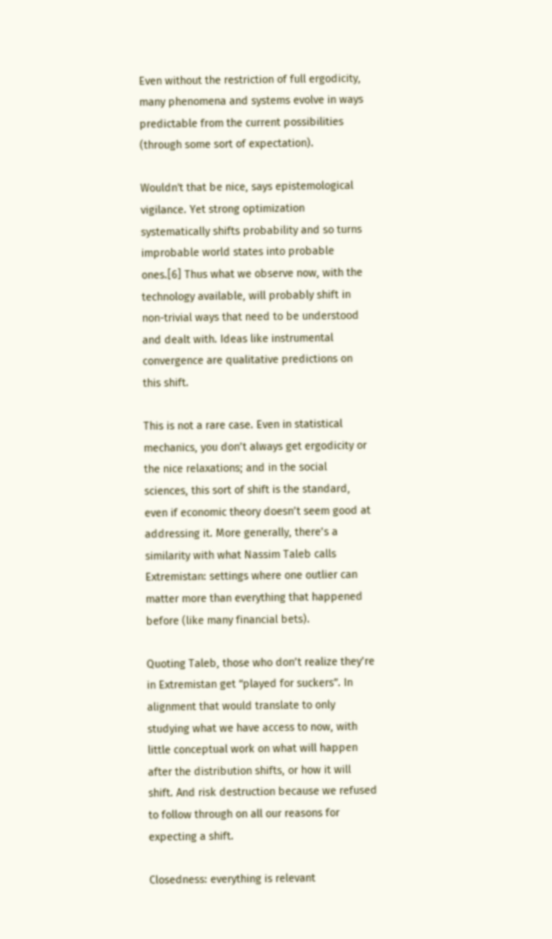Even without the restriction of full ergodicity, many phenomena and systems evolve in ways predictable from the current possibilities (through some sort of expectation).

Wouldn't that be nice, says epistemological vigilance. Yet strong optimization systematically shifts probability and so turns improbable world states into probable ones.[6] Thus what we observe now, with the technology available, will probably shift in non-trivial ways that need to be understood and dealt with. Ideas like instrumental convergence are qualitative predictions on this shift.

This is not a rare case. Even in statistical mechanics, you don’t always get ergodicity or the nice relaxations; and in the social sciences, this sort of shift is the standard, even if economic theory doesn’t seem good at addressing it. More generally, there’s a similarity with what Nassim Taleb calls Extremistan: settings where one outlier can matter more than everything that happened before (like many financial bets).

Quoting Taleb, those who don’t realize they’re in Extremistan get “played for suckers”. In alignment that would translate to only studying what we have access to now, with little conceptual work on what will happen after the distribution shifts, or how it will shift. And risk destruction because we refused to follow through on all our reasons for expecting a shift.

Closedness: everything is relevant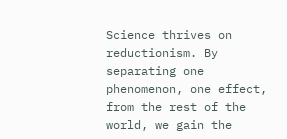Science thrives on reductionism. By separating one phenomenon, one effect, from the rest of the world, we gain the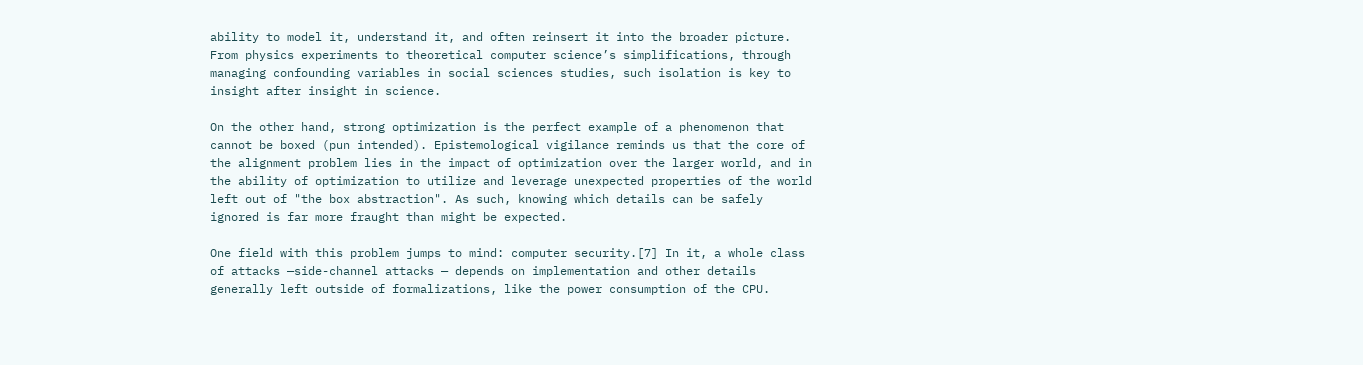ability to model it, understand it, and often reinsert it into the broader picture. From physics experiments to theoretical computer science’s simplifications, through managing confounding variables in social sciences studies, such isolation is key to insight after insight in science.

On the other hand, strong optimization is the perfect example of a phenomenon that cannot be boxed (pun intended). Epistemological vigilance reminds us that the core of the alignment problem lies in the impact of optimization over the larger world, and in the ability of optimization to utilize and leverage unexpected properties of the world left out of "the box abstraction". As such, knowing which details can be safely ignored is far more fraught than might be expected.

One field with this problem jumps to mind: computer security.[7] In it, a whole class of attacks —side-channel attacks — depends on implementation and other details generally left outside of formalizations, like the power consumption of the CPU.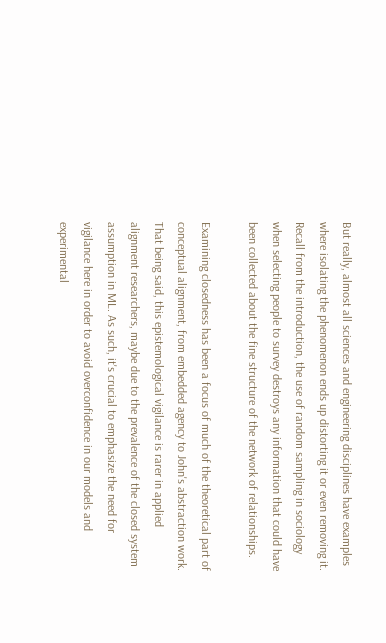But really, almost all sciences and engineering disciplines have examples where isolating the phenomenon ends up distorting it or even removing it. Recall from the introduction, the use of random sampling in sociology when selecting people to survey destroys any information that could have been collected about the fine structure of the network of relationships.

Examining closedness has been a focus of much of the theoretical part of conceptual alignment, from embedded agency to John's abstraction work. That being said, this epistemological vigilance is rarer in applied alignment researchers, maybe due to the prevalence of the closed system assumption in ML. As such, it's crucial to emphasize the need for vigilance here in order to avoid overconfidence in our models and experimental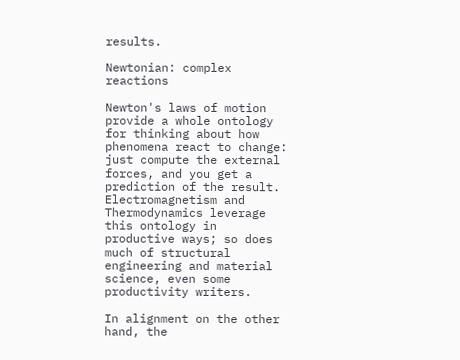results.

Newtonian: complex reactions

Newton's laws of motion provide a whole ontology for thinking about how phenomena react to change: just compute the external forces, and you get a prediction of the result. Electromagnetism and Thermodynamics leverage this ontology in productive ways; so does much of structural engineering and material science, even some productivity writers.

In alignment on the other hand, the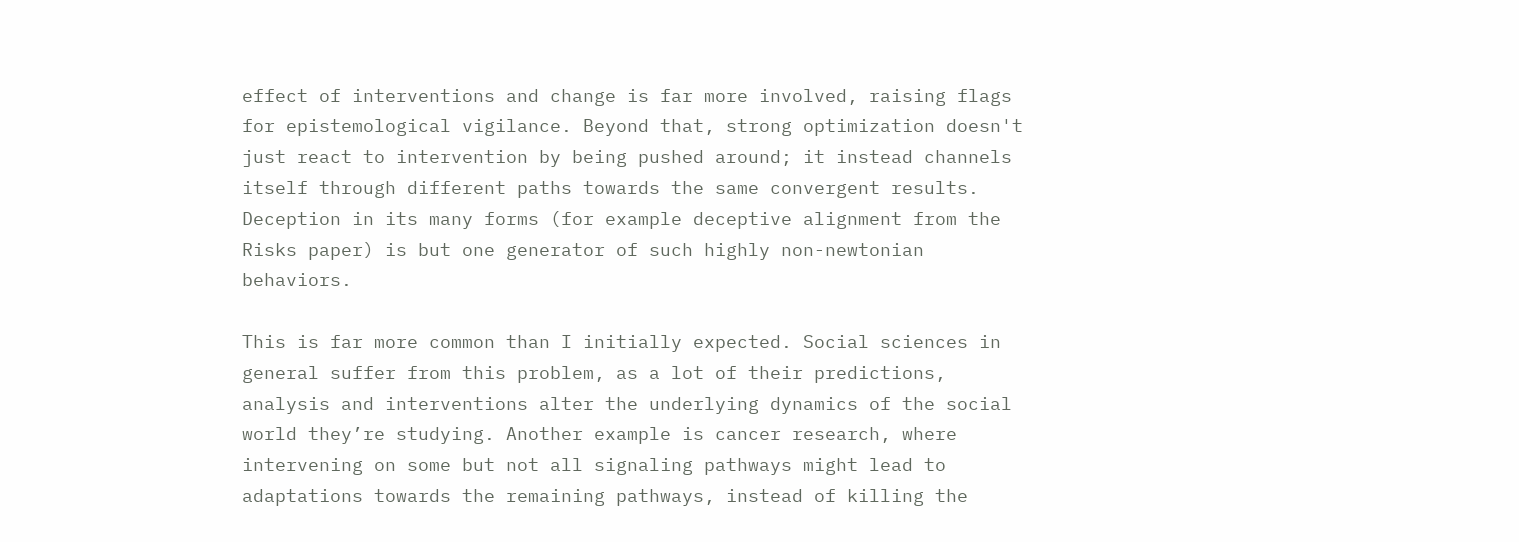effect of interventions and change is far more involved, raising flags for epistemological vigilance. Beyond that, strong optimization doesn't just react to intervention by being pushed around; it instead channels itself through different paths towards the same convergent results. Deception in its many forms (for example deceptive alignment from the Risks paper) is but one generator of such highly non-newtonian behaviors.

This is far more common than I initially expected. Social sciences in general suffer from this problem, as a lot of their predictions, analysis and interventions alter the underlying dynamics of the social world they’re studying. Another example is cancer research, where intervening on some but not all signaling pathways might lead to adaptations towards the remaining pathways, instead of killing the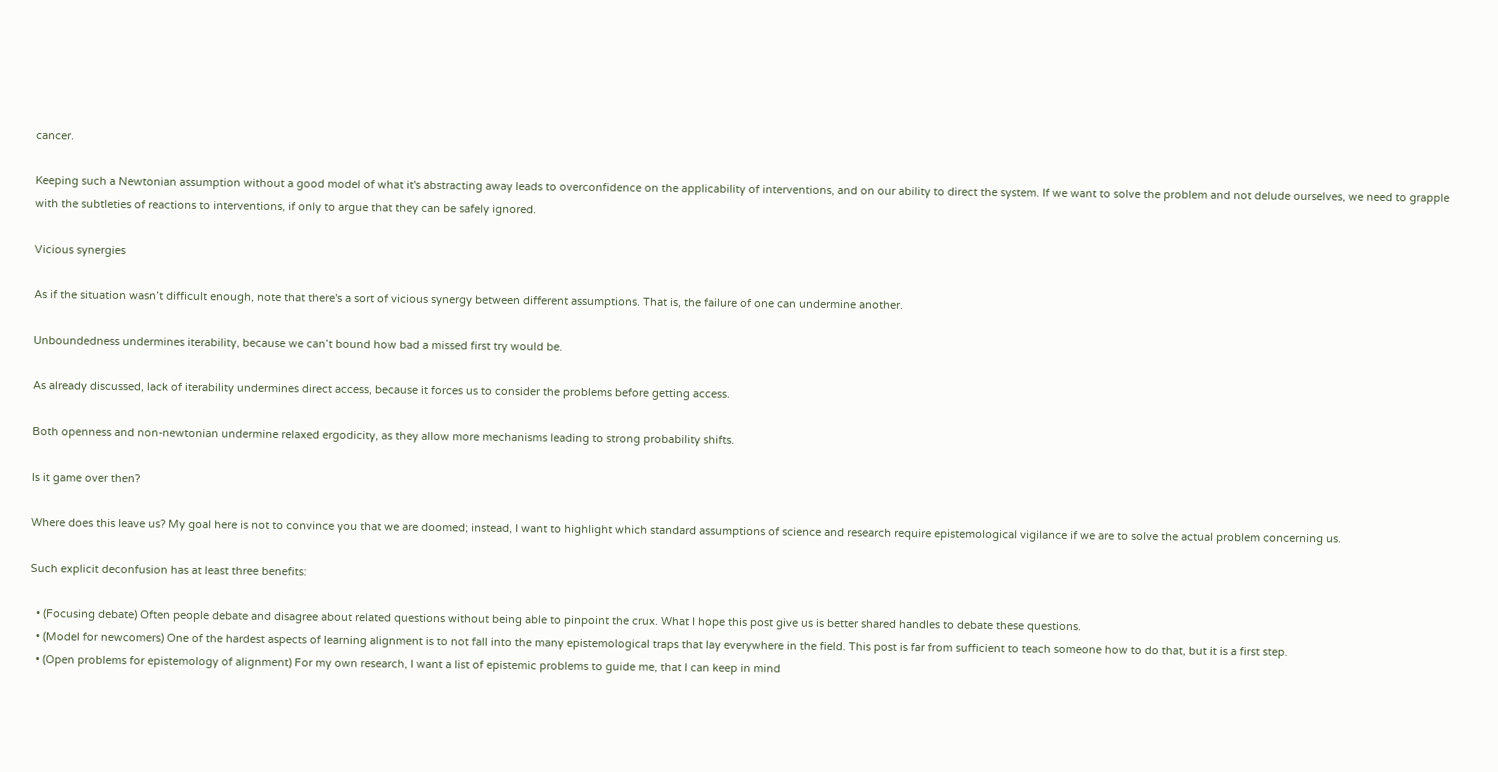cancer.

Keeping such a Newtonian assumption without a good model of what it's abstracting away leads to overconfidence on the applicability of interventions, and on our ability to direct the system. If we want to solve the problem and not delude ourselves, we need to grapple with the subtleties of reactions to interventions, if only to argue that they can be safely ignored.

Vicious synergies

As if the situation wasn’t difficult enough, note that there's a sort of vicious synergy between different assumptions. That is, the failure of one can undermine another.

Unboundedness undermines iterability, because we can’t bound how bad a missed first try would be.

As already discussed, lack of iterability undermines direct access, because it forces us to consider the problems before getting access.

Both openness and non-newtonian undermine relaxed ergodicity, as they allow more mechanisms leading to strong probability shifts.

Is it game over then?

Where does this leave us? My goal here is not to convince you that we are doomed; instead, I want to highlight which standard assumptions of science and research require epistemological vigilance if we are to solve the actual problem concerning us.

Such explicit deconfusion has at least three benefits:

  • (Focusing debate) Often people debate and disagree about related questions without being able to pinpoint the crux. What I hope this post give us is better shared handles to debate these questions.
  • (Model for newcomers) One of the hardest aspects of learning alignment is to not fall into the many epistemological traps that lay everywhere in the field. This post is far from sufficient to teach someone how to do that, but it is a first step.
  • (Open problems for epistemology of alignment) For my own research, I want a list of epistemic problems to guide me, that I can keep in mind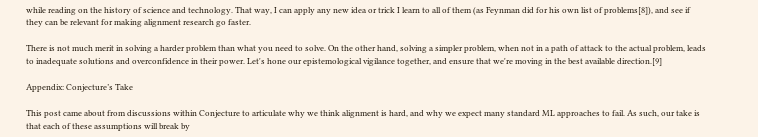while reading on the history of science and technology. That way, I can apply any new idea or trick I learn to all of them (as Feynman did for his own list of problems[8]), and see if they can be relevant for making alignment research go faster.

There is not much merit in solving a harder problem than what you need to solve. On the other hand, solving a simpler problem, when not in a path of attack to the actual problem, leads to inadequate solutions and overconfidence in their power. Let's hone our epistemological vigilance together, and ensure that we're moving in the best available direction.[9]

Appendix: Conjecture’s Take

This post came about from discussions within Conjecture to articulate why we think alignment is hard, and why we expect many standard ML approaches to fail. As such, our take is that each of these assumptions will break by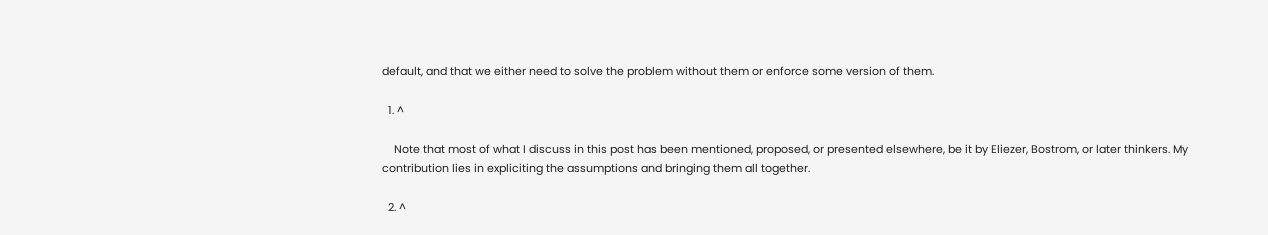default, and that we either need to solve the problem without them or enforce some version of them.

  1. ^

    Note that most of what I discuss in this post has been mentioned, proposed, or presented elsewhere, be it by Eliezer, Bostrom, or later thinkers. My contribution lies in expliciting the assumptions and bringing them all together.

  2. ^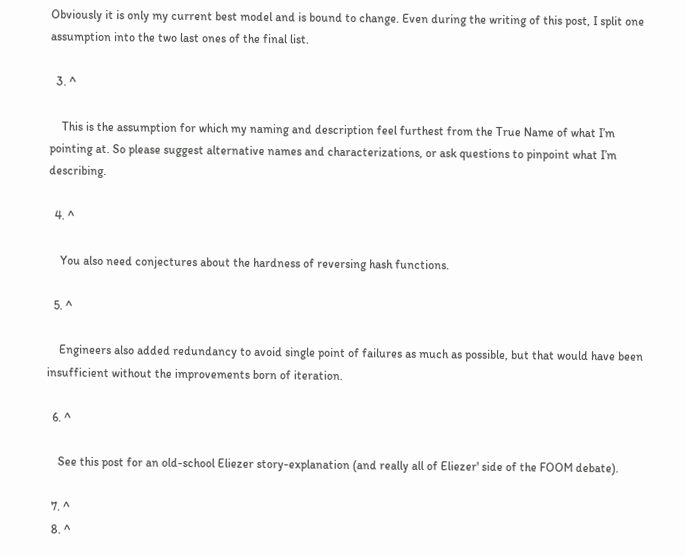Obviously it is only my current best model and is bound to change. Even during the writing of this post, I split one assumption into the two last ones of the final list.

  3. ^

    This is the assumption for which my naming and description feel furthest from the True Name of what I’m pointing at. So please suggest alternative names and characterizations, or ask questions to pinpoint what I’m describing.

  4. ^

    You also need conjectures about the hardness of reversing hash functions.

  5. ^

    Engineers also added redundancy to avoid single point of failures as much as possible, but that would have been insufficient without the improvements born of iteration.

  6. ^

    See this post for an old-school Eliezer story-explanation (and really all of Eliezer' side of the FOOM debate).

  7. ^
  8. ^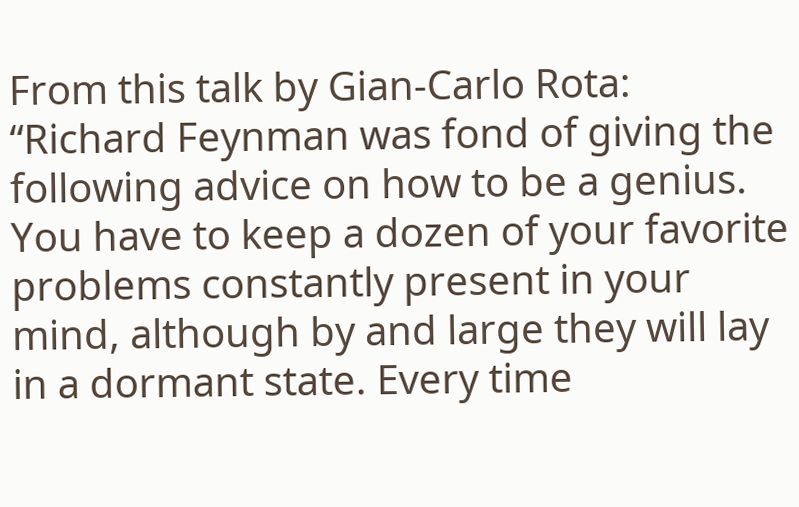From this talk by Gian-Carlo Rota: “Richard Feynman was fond of giving the following advice on how to be a genius. You have to keep a dozen of your favorite problems constantly present in your mind, although by and large they will lay in a dormant state. Every time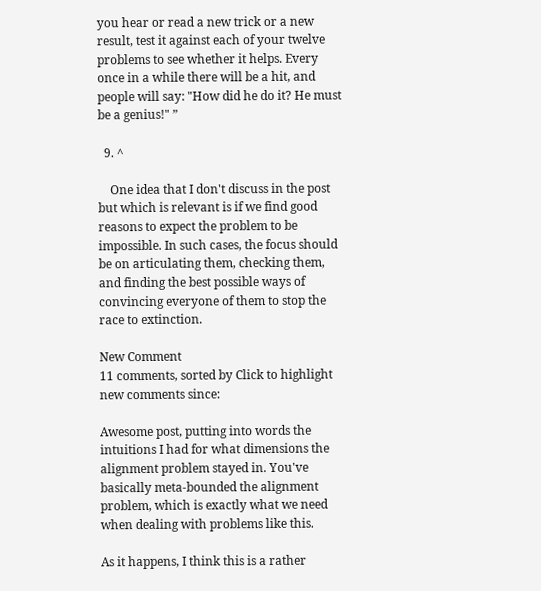you hear or read a new trick or a new result, test it against each of your twelve problems to see whether it helps. Every once in a while there will be a hit, and people will say: "How did he do it? He must be a genius!" ”

  9. ^

    One idea that I don't discuss in the post but which is relevant is if we find good reasons to expect the problem to be impossible. In such cases, the focus should be on articulating them, checking them, and finding the best possible ways of convincing everyone of them to stop the race to extinction.

New Comment
11 comments, sorted by Click to highlight new comments since:

Awesome post, putting into words the intuitions I had for what dimensions the alignment problem stayed in. You've basically meta-bounded the alignment problem, which is exactly what we need when dealing with problems like this.

As it happens, I think this is a rather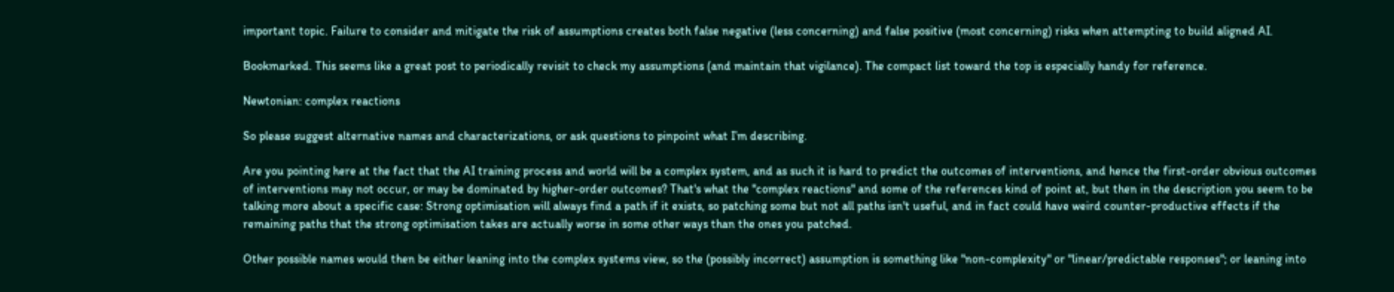important topic. Failure to consider and mitigate the risk of assumptions creates both false negative (less concerning) and false positive (most concerning) risks when attempting to build aligned AI.

Bookmarked. This seems like a great post to periodically revisit to check my assumptions (and maintain that vigilance). The compact list toward the top is especially handy for reference.

Newtonian: complex reactions

So please suggest alternative names and characterizations, or ask questions to pinpoint what I’m describing.

Are you pointing here at the fact that the AI training process and world will be a complex system, and as such it is hard to predict the outcomes of interventions, and hence the first-order obvious outcomes of interventions may not occur, or may be dominated by higher-order outcomes? That's what the "complex reactions" and some of the references kind of point at, but then in the description you seem to be talking more about a specific case: Strong optimisation will always find a path if it exists, so patching some but not all paths isn't useful, and in fact could have weird counter-productive effects if the remaining paths that the strong optimisation takes are actually worse in some other ways than the ones you patched.

Other possible names would then be either leaning into the complex systems view, so the (possibly incorrect) assumption is something like "non-complexity" or "linear/predictable responses"; or leaning into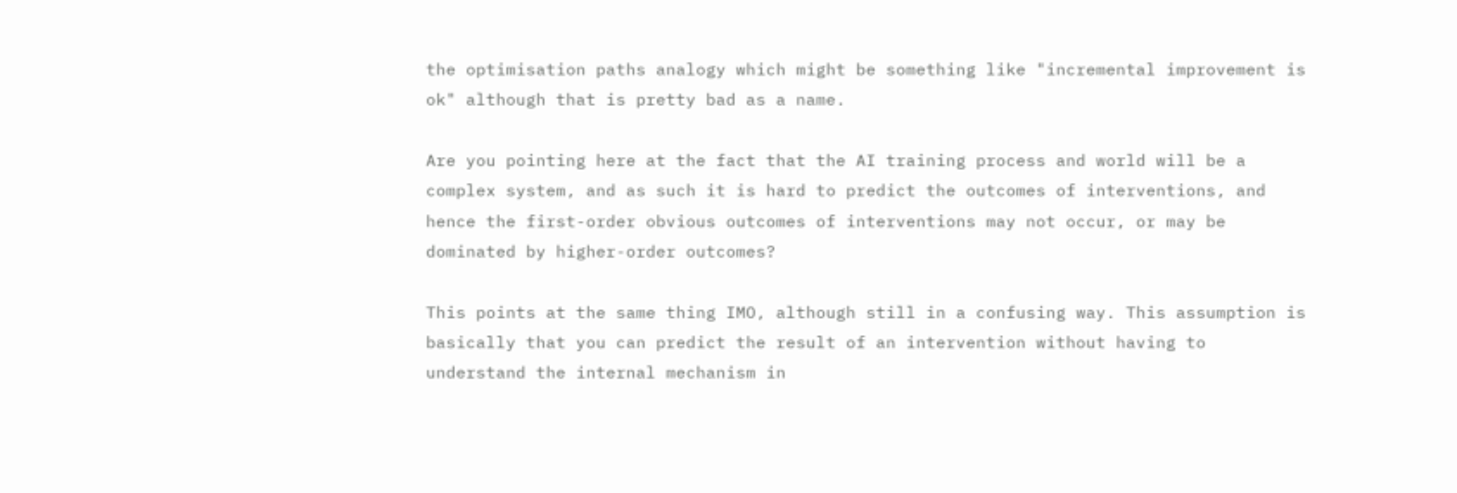the optimisation paths analogy which might be something like "incremental improvement is ok" although that is pretty bad as a name.

Are you pointing here at the fact that the AI training process and world will be a complex system, and as such it is hard to predict the outcomes of interventions, and hence the first-order obvious outcomes of interventions may not occur, or may be dominated by higher-order outcomes?

This points at the same thing IMO, although still in a confusing way. This assumption is basically that you can predict the result of an intervention without having to understand the internal mechanism in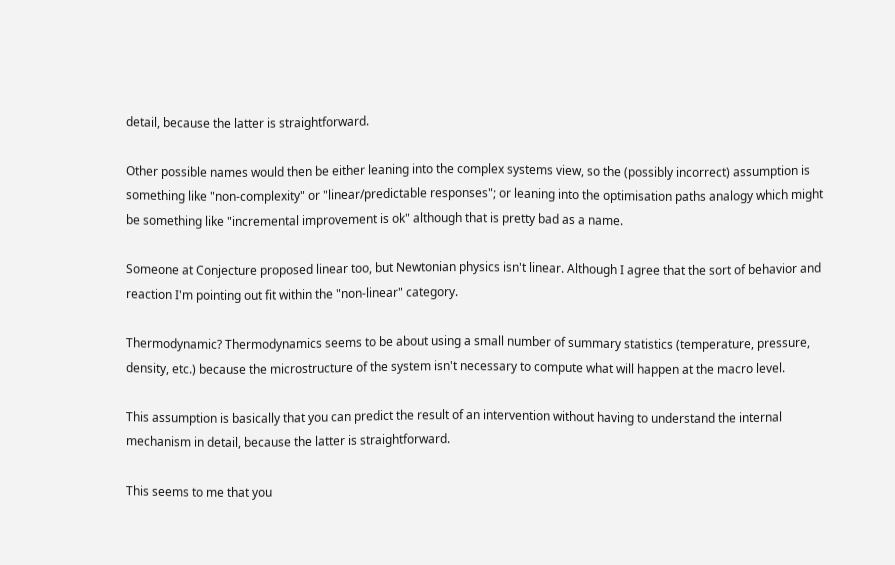detail, because the latter is straightforward.

Other possible names would then be either leaning into the complex systems view, so the (possibly incorrect) assumption is something like "non-complexity" or "linear/predictable responses"; or leaning into the optimisation paths analogy which might be something like "incremental improvement is ok" although that is pretty bad as a name.

Someone at Conjecture proposed linear too, but Newtonian physics isn't linear. Although I agree that the sort of behavior and reaction I'm pointing out fit within the "non-linear" category.

Thermodynamic? Thermodynamics seems to be about using a small number of summary statistics (temperature, pressure, density, etc.) because the microstructure of the system isn't necessary to compute what will happen at the macro level.

This assumption is basically that you can predict the result of an intervention without having to understand the internal mechanism in detail, because the latter is straightforward.

This seems to me that you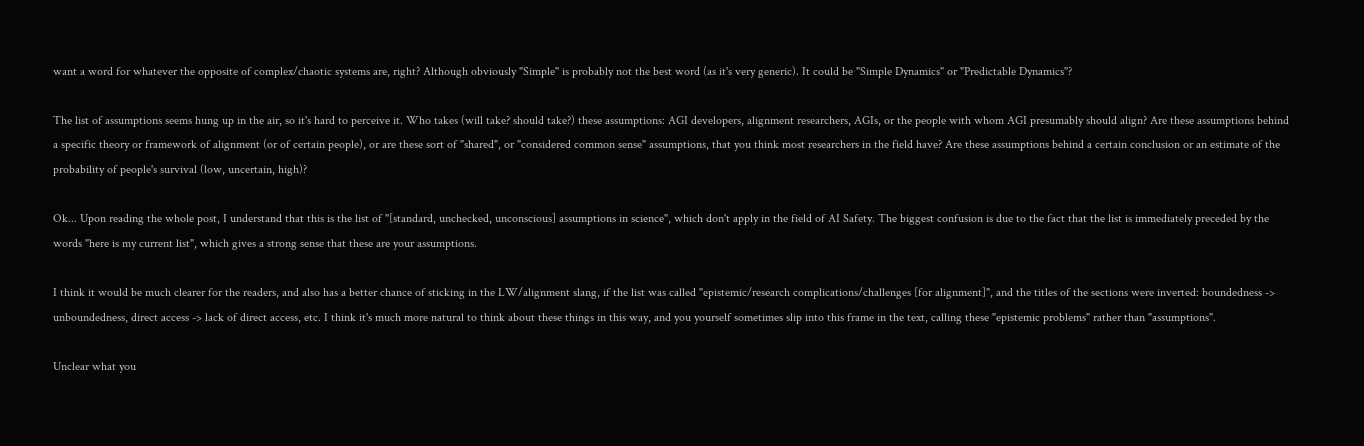want a word for whatever the opposite of complex/chaotic systems are, right? Although obviously "Simple" is probably not the best word (as it's very generic). It could be "Simple Dynamics" or "Predictable Dynamics"?

The list of assumptions seems hung up in the air, so it's hard to perceive it. Who takes (will take? should take?) these assumptions: AGI developers, alignment researchers, AGIs, or the people with whom AGI presumably should align? Are these assumptions behind a specific theory or framework of alignment (or of certain people), or are these sort of "shared", or "considered common sense" assumptions, that you think most researchers in the field have? Are these assumptions behind a certain conclusion or an estimate of the probability of people's survival (low, uncertain, high)?

Ok... Upon reading the whole post, I understand that this is the list of "[standard, unchecked, unconscious] assumptions in science", which don't apply in the field of AI Safety. The biggest confusion is due to the fact that the list is immediately preceded by the words "here is my current list", which gives a strong sense that these are your assumptions.

I think it would be much clearer for the readers, and also has a better chance of sticking in the LW/alignment slang, if the list was called "epistemic/research complications/challenges [for alignment]", and the titles of the sections were inverted: boundedness -> unboundedness, direct access -> lack of direct access, etc. I think it's much more natural to think about these things in this way, and you yourself sometimes slip into this frame in the text, calling these "epistemic problems" rather than "assumptions".

Unclear what you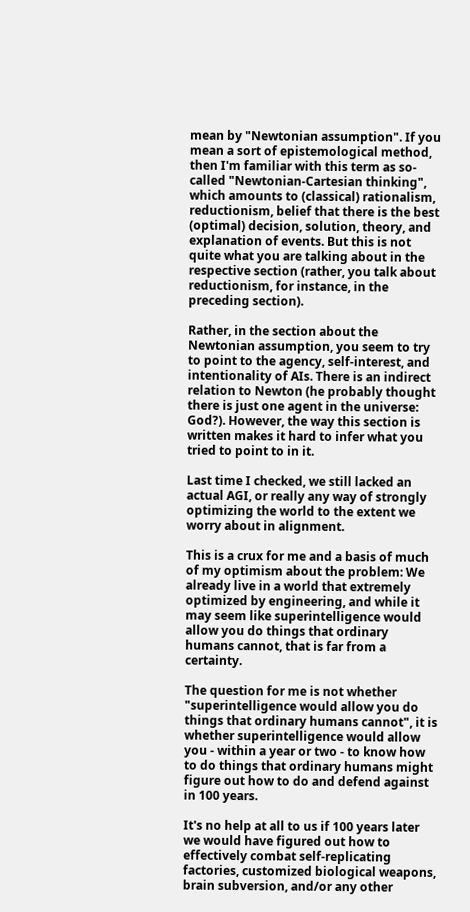mean by "Newtonian assumption". If you mean a sort of epistemological method, then I'm familiar with this term as so-called "Newtonian-Cartesian thinking", which amounts to (classical) rationalism, reductionism, belief that there is the best (optimal) decision, solution, theory, and explanation of events. But this is not quite what you are talking about in the respective section (rather, you talk about reductionism, for instance, in the preceding section).

Rather, in the section about the Newtonian assumption, you seem to try to point to the agency, self-interest, and intentionality of AIs. There is an indirect relation to Newton (he probably thought there is just one agent in the universe: God?). However, the way this section is written makes it hard to infer what you tried to point to in it.

Last time I checked, we still lacked an actual AGI, or really any way of strongly optimizing the world to the extent we worry about in alignment.

This is a crux for me and a basis of much of my optimism about the problem: We already live in a world that extremely optimized by engineering, and while it may seem like superintelligence would allow you do things that ordinary humans cannot, that is far from a certainty.

The question for me is not whether "superintelligence would allow you do things that ordinary humans cannot", it is whether superintelligence would allow you - within a year or two - to know how to do things that ordinary humans might figure out how to do and defend against in 100 years.

It's no help at all to us if 100 years later we would have figured out how to effectively combat self-replicating factories, customized biological weapons, brain subversion, and/or any other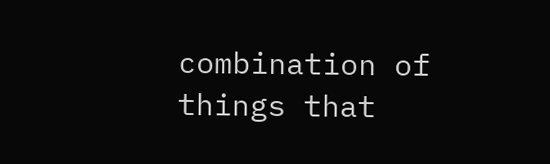combination of things that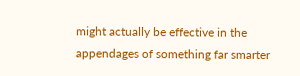might actually be effective in the appendages of something far smarter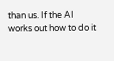than us. If the AI works out how to do it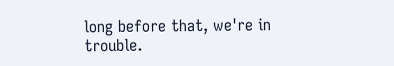long before that, we're in trouble.